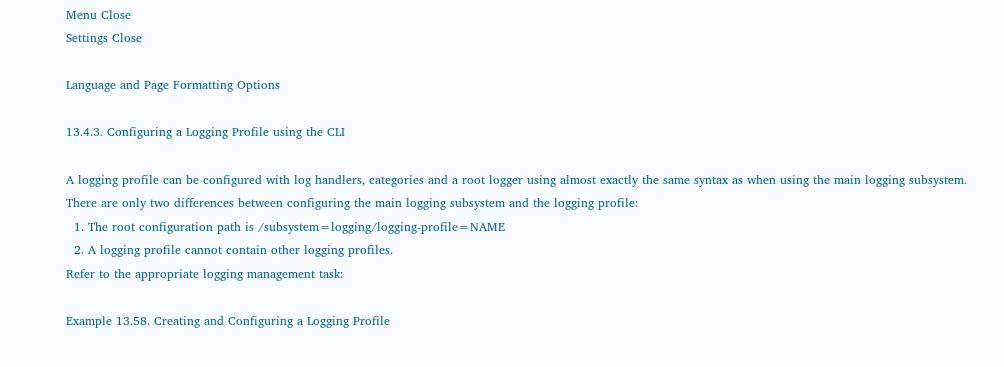Menu Close
Settings Close

Language and Page Formatting Options

13.4.3. Configuring a Logging Profile using the CLI

A logging profile can be configured with log handlers, categories and a root logger using almost exactly the same syntax as when using the main logging subsystem.
There are only two differences between configuring the main logging subsystem and the logging profile:
  1. The root configuration path is /subsystem=logging/logging-profile=NAME
  2. A logging profile cannot contain other logging profiles.
Refer to the appropriate logging management task:

Example 13.58. Creating and Configuring a Logging Profile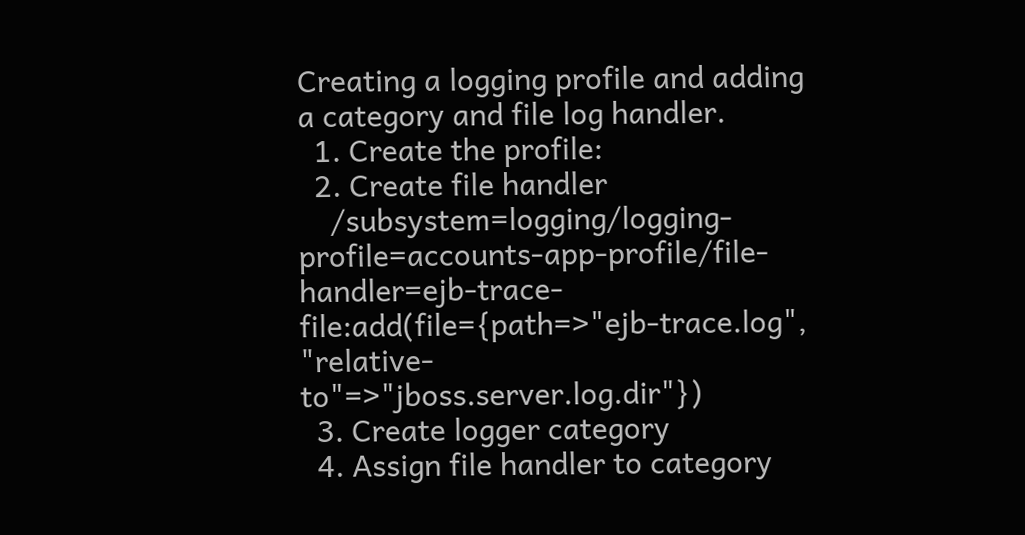Creating a logging profile and adding a category and file log handler.
  1. Create the profile:
  2. Create file handler
    /subsystem=logging/logging-profile=accounts-app-profile/file-handler=ejb-trace-file:add(file={path=>"ejb-trace.log", "relative-to"=>"jboss.server.log.dir"})
  3. Create logger category
  4. Assign file handler to category